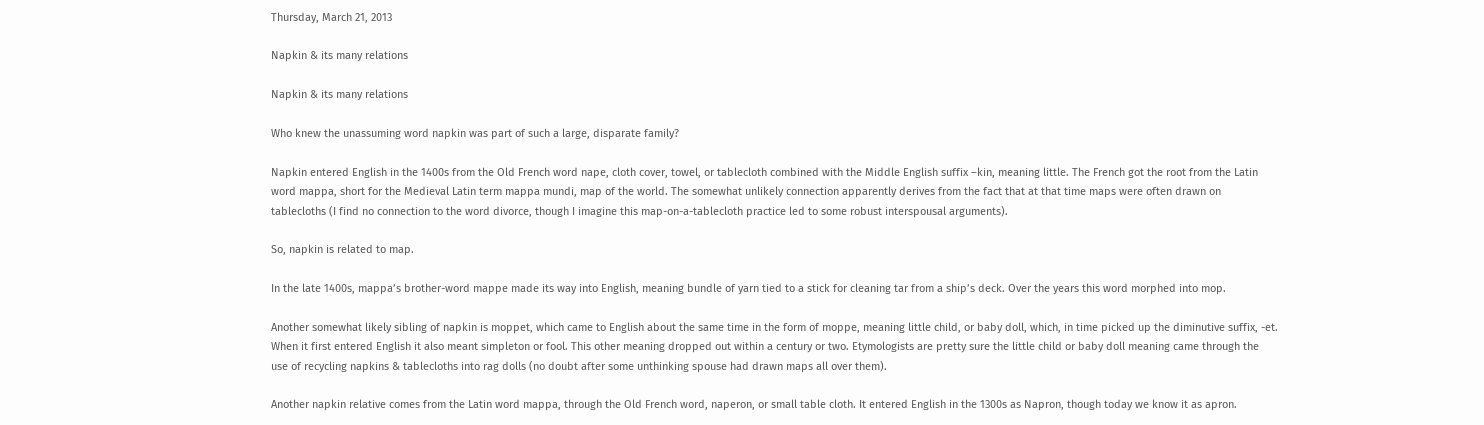Thursday, March 21, 2013

Napkin & its many relations

Napkin & its many relations

Who knew the unassuming word napkin was part of such a large, disparate family?

Napkin entered English in the 1400s from the Old French word nape, cloth cover, towel, or tablecloth combined with the Middle English suffix –kin, meaning little. The French got the root from the Latin word mappa, short for the Medieval Latin term mappa mundi, map of the world. The somewhat unlikely connection apparently derives from the fact that at that time maps were often drawn on tablecloths (I find no connection to the word divorce, though I imagine this map-on-a-tablecloth practice led to some robust interspousal arguments).

So, napkin is related to map.

In the late 1400s, mappa’s brother-word mappe made its way into English, meaning bundle of yarn tied to a stick for cleaning tar from a ship’s deck. Over the years this word morphed into mop.

Another somewhat likely sibling of napkin is moppet, which came to English about the same time in the form of moppe, meaning little child, or baby doll, which, in time picked up the diminutive suffix, -et.  When it first entered English it also meant simpleton or fool. This other meaning dropped out within a century or two. Etymologists are pretty sure the little child or baby doll meaning came through the use of recycling napkins & tablecloths into rag dolls (no doubt after some unthinking spouse had drawn maps all over them).

Another napkin relative comes from the Latin word mappa, through the Old French word, naperon, or small table cloth. It entered English in the 1300s as Napron, though today we know it as apron.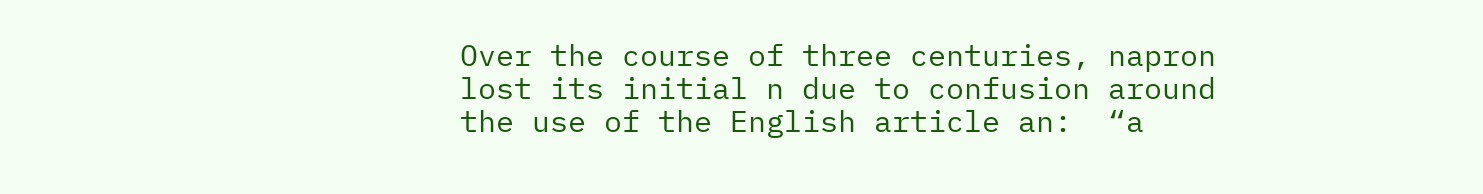Over the course of three centuries, napron lost its initial n due to confusion around the use of the English article an:  “a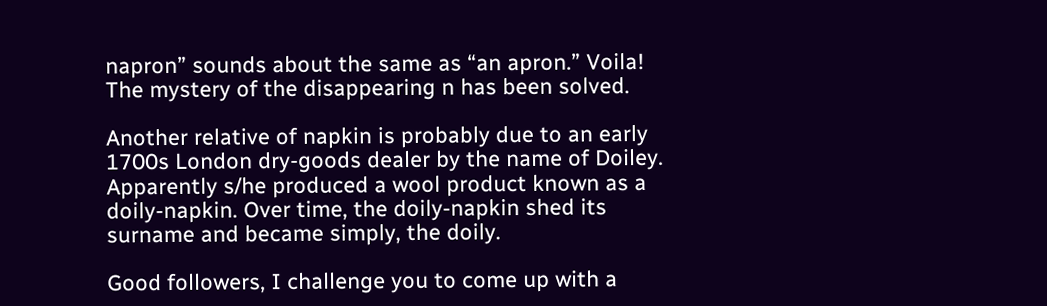napron” sounds about the same as “an apron.” Voila! The mystery of the disappearing n has been solved.

Another relative of napkin is probably due to an early 1700s London dry-goods dealer by the name of Doiley. Apparently s/he produced a wool product known as a doily-napkin. Over time, the doily-napkin shed its surname and became simply, the doily.

Good followers, I challenge you to come up with a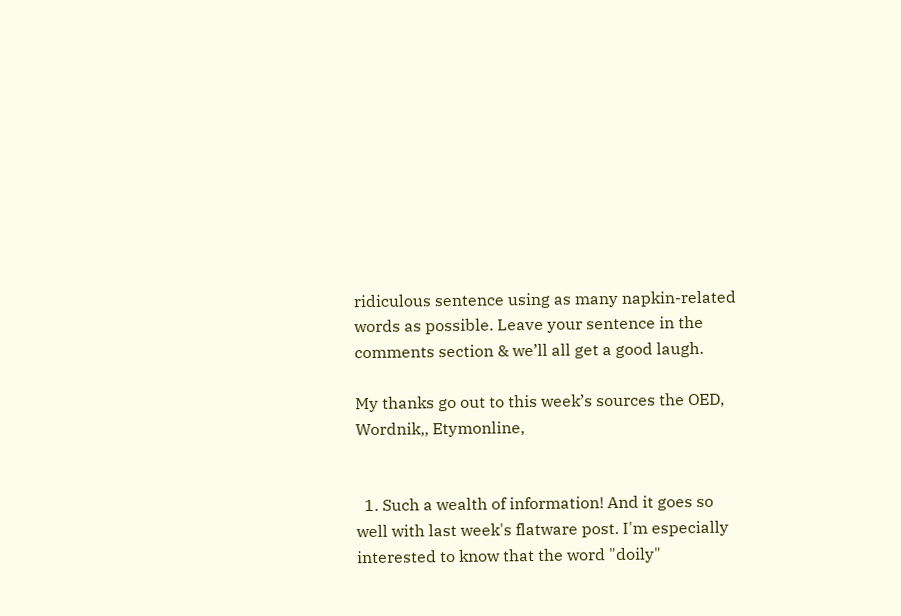ridiculous sentence using as many napkin-related words as possible. Leave your sentence in the comments section & we’ll all get a good laugh.

My thanks go out to this week’s sources the OED, Wordnik,, Etymonline,


  1. Such a wealth of information! And it goes so well with last week's flatware post. I'm especially interested to know that the word "doily"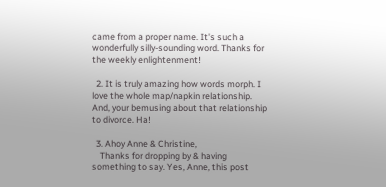came from a proper name. It's such a wonderfully silly-sounding word. Thanks for the weekly enlightenment!

  2. It is truly amazing how words morph. I love the whole map/napkin relationship. And, your bemusing about that relationship to divorce. Ha!

  3. Ahoy Anne & Christine,
    Thanks for dropping by & having something to say. Yes, Anne, this post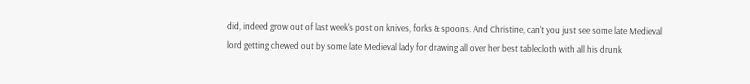did, indeed grow out of last week's post on knives, forks & spoons. And Christine, can't you just see some late Medieval lord getting chewed out by some late Medieval lady for drawing all over her best tablecloth with all his drunk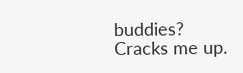buddies? Cracks me up.